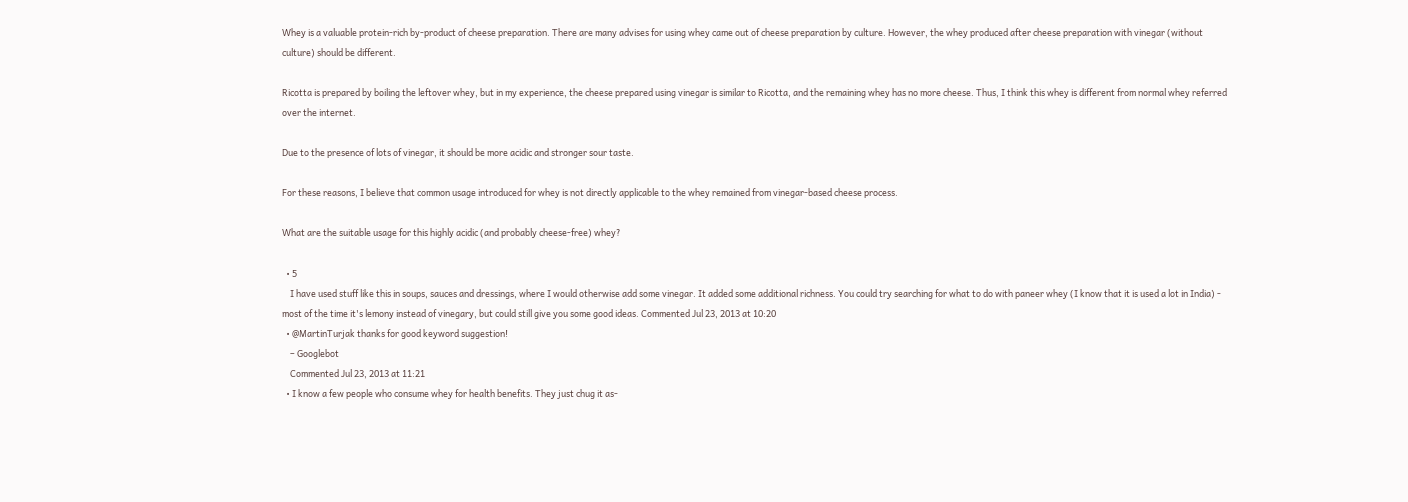Whey is a valuable protein-rich by-product of cheese preparation. There are many advises for using whey came out of cheese preparation by culture. However, the whey produced after cheese preparation with vinegar (without culture) should be different.

Ricotta is prepared by boiling the leftover whey, but in my experience, the cheese prepared using vinegar is similar to Ricotta, and the remaining whey has no more cheese. Thus, I think this whey is different from normal whey referred over the internet.

Due to the presence of lots of vinegar, it should be more acidic and stronger sour taste.

For these reasons, I believe that common usage introduced for whey is not directly applicable to the whey remained from vinegar-based cheese process.

What are the suitable usage for this highly acidic (and probably cheese-free) whey?

  • 5
    I have used stuff like this in soups, sauces and dressings, where I would otherwise add some vinegar. It added some additional richness. You could try searching for what to do with paneer whey (I know that it is used a lot in India) - most of the time it's lemony instead of vinegary, but could still give you some good ideas. Commented Jul 23, 2013 at 10:20
  • @MartinTurjak thanks for good keyword suggestion!
    – Googlebot
    Commented Jul 23, 2013 at 11:21
  • I know a few people who consume whey for health benefits. They just chug it as-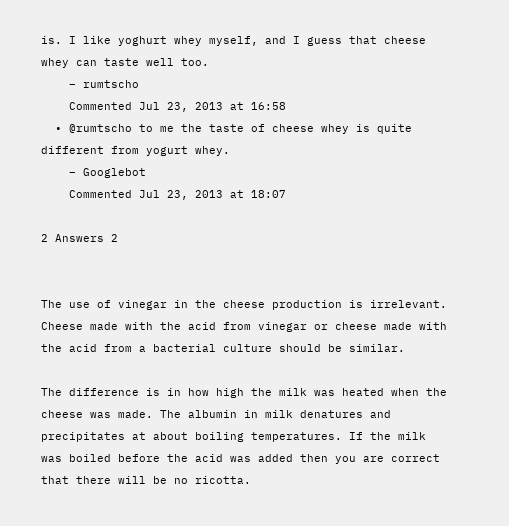is. I like yoghurt whey myself, and I guess that cheese whey can taste well too.
    – rumtscho
    Commented Jul 23, 2013 at 16:58
  • @rumtscho to me the taste of cheese whey is quite different from yogurt whey.
    – Googlebot
    Commented Jul 23, 2013 at 18:07

2 Answers 2


The use of vinegar in the cheese production is irrelevant. Cheese made with the acid from vinegar or cheese made with the acid from a bacterial culture should be similar.

The difference is in how high the milk was heated when the cheese was made. The albumin in milk denatures and precipitates at about boiling temperatures. If the milk was boiled before the acid was added then you are correct that there will be no ricotta.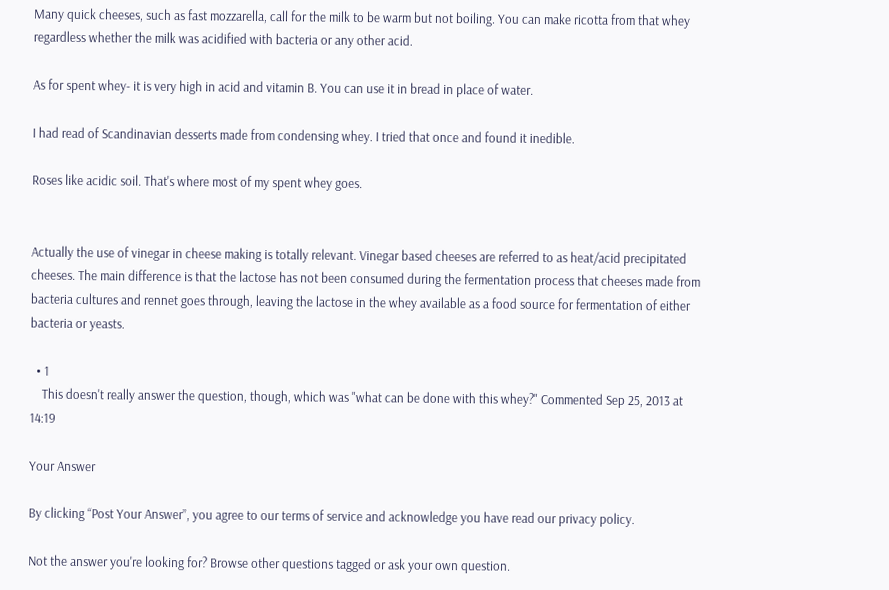Many quick cheeses, such as fast mozzarella, call for the milk to be warm but not boiling. You can make ricotta from that whey regardless whether the milk was acidified with bacteria or any other acid.

As for spent whey- it is very high in acid and vitamin B. You can use it in bread in place of water.

I had read of Scandinavian desserts made from condensing whey. I tried that once and found it inedible.

Roses like acidic soil. That's where most of my spent whey goes.


Actually the use of vinegar in cheese making is totally relevant. Vinegar based cheeses are referred to as heat/acid precipitated cheeses. The main difference is that the lactose has not been consumed during the fermentation process that cheeses made from bacteria cultures and rennet goes through, leaving the lactose in the whey available as a food source for fermentation of either bacteria or yeasts.

  • 1
    This doesn't really answer the question, though, which was "what can be done with this whey?" Commented Sep 25, 2013 at 14:19

Your Answer

By clicking “Post Your Answer”, you agree to our terms of service and acknowledge you have read our privacy policy.

Not the answer you're looking for? Browse other questions tagged or ask your own question.